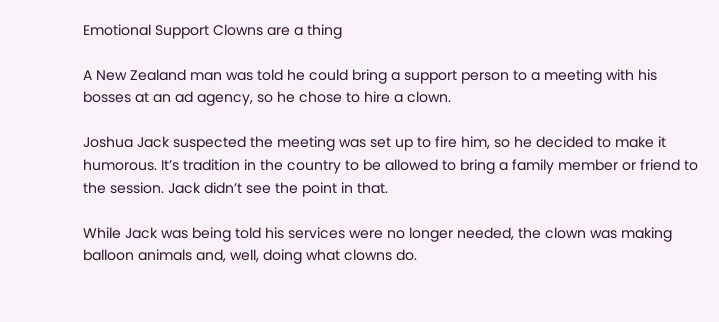Emotional Support Clowns are a thing

A New Zealand man was told he could bring a support person to a meeting with his bosses at an ad agency, so he chose to hire a clown.

Joshua Jack suspected the meeting was set up to fire him, so he decided to make it humorous. It’s tradition in the country to be allowed to bring a family member or friend to the session. Jack didn’t see the point in that.

While Jack was being told his services were no longer needed, the clown was making balloon animals and, well, doing what clowns do.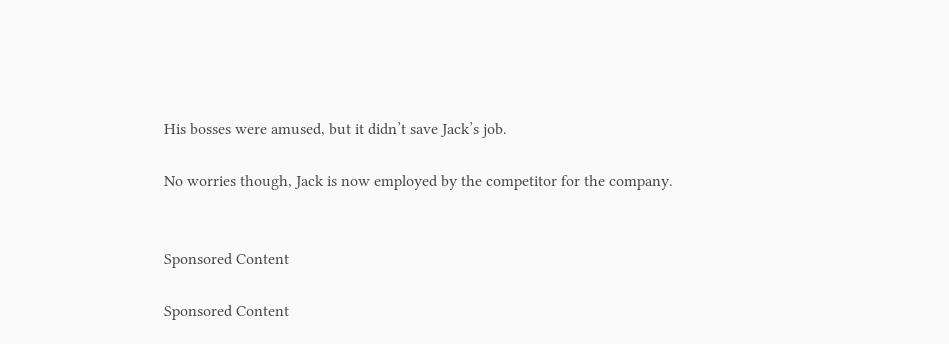His bosses were amused, but it didn’t save Jack’s job.

No worries though, Jack is now employed by the competitor for the company.


Sponsored Content

Sponsored Content